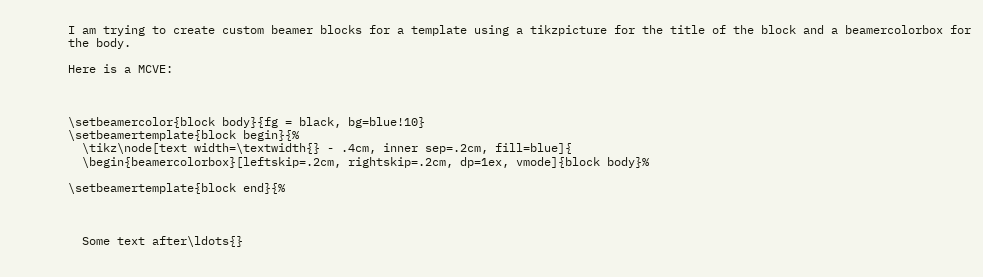I am trying to create custom beamer blocks for a template using a tikzpicture for the title of the block and a beamercolorbox for the body.

Here is a MCVE:



\setbeamercolor{block body}{fg = black, bg=blue!10}
\setbeamertemplate{block begin}{%
  \tikz\node[text width=\textwidth{} - .4cm, inner sep=.2cm, fill=blue]{
  \begin{beamercolorbox}[leftskip=.2cm, rightskip=.2cm, dp=1ex, vmode]{block body}%

\setbeamertemplate{block end}{%



  Some text after\ldots{}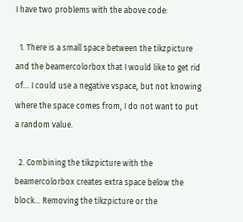I have two problems with the above code:

  1. There is a small space between the tikzpicture and the beamercolorbox that I would like to get rid of... I could use a negative vspace, but not knowing where the space comes from, I do not want to put a random value.

  2. Combining the tikzpicture with the beamercolorbox creates extra space below the block... Removing the tikzpicture or the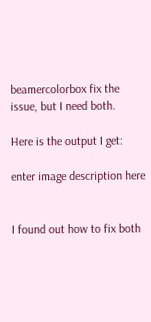beamercolorbox fix the issue, but I need both.

Here is the output I get:

enter image description here


I found out how to fix both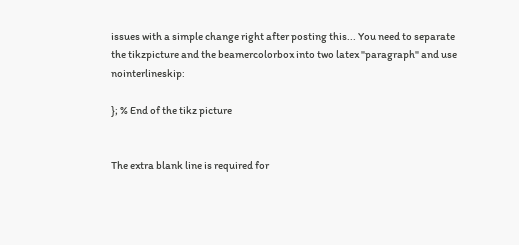issues with a simple change right after posting this... You need to separate the tikzpicture and the beamercolorbox into two latex "paragraph" and use nointerlineskip:

}; % End of the tikz picture


The extra blank line is required for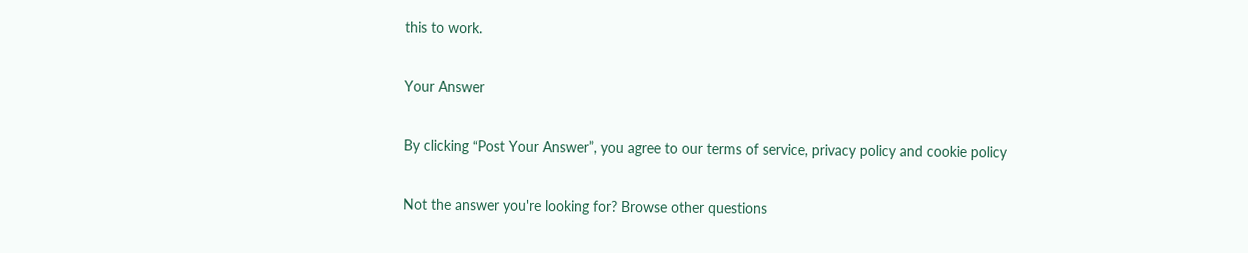this to work.

Your Answer

By clicking “Post Your Answer”, you agree to our terms of service, privacy policy and cookie policy

Not the answer you're looking for? Browse other questions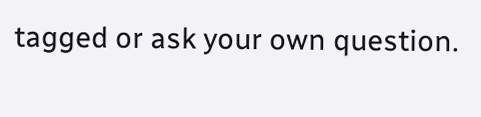tagged or ask your own question.